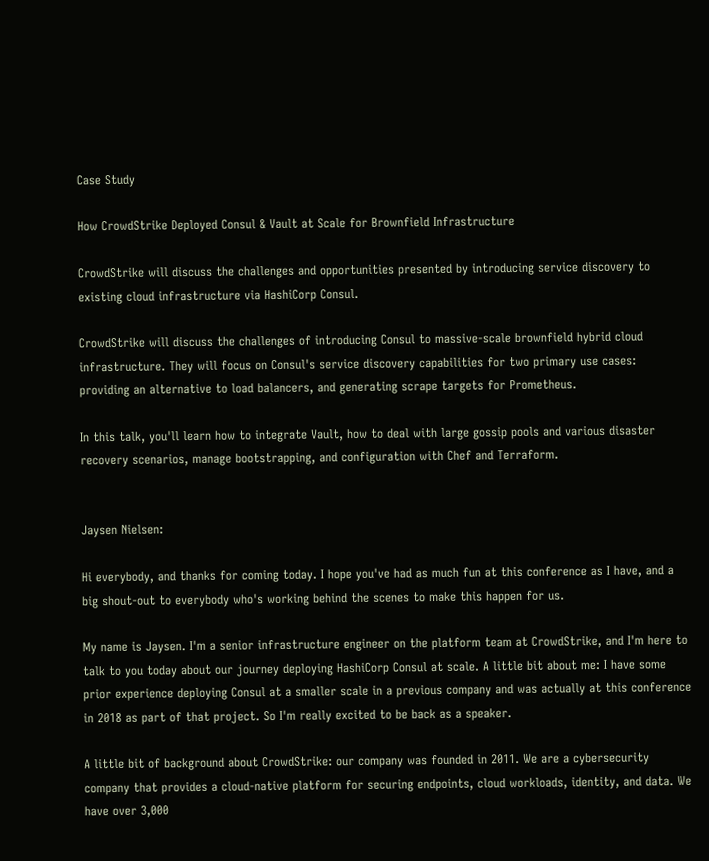Case Study

How CrowdStrike Deployed Consul & Vault at Scale for Brownfield Infrastructure

CrowdStrike will discuss the challenges and opportunities presented by introducing service discovery to existing cloud infrastructure via HashiCorp Consul.

CrowdStrike will discuss the challenges of introducing Consul to massive-scale brownfield hybrid cloud infrastructure. They will focus on Consul's service discovery capabilities for two primary use cases: providing an alternative to load balancers, and generating scrape targets for Prometheus.

In this talk, you'll learn how to integrate Vault, how to deal with large gossip pools and various disaster recovery scenarios, manage bootstrapping, and configuration with Chef and Terraform.


Jaysen Nielsen:

Hi everybody, and thanks for coming today. I hope you've had as much fun at this conference as I have, and a big shout-out to everybody who's working behind the scenes to make this happen for us.

My name is Jaysen. I'm a senior infrastructure engineer on the platform team at CrowdStrike, and I'm here to talk to you today about our journey deploying HashiCorp Consul at scale. A little bit about me: I have some prior experience deploying Consul at a smaller scale in a previous company and was actually at this conference in 2018 as part of that project. So I'm really excited to be back as a speaker.

A little bit of background about CrowdStrike: our company was founded in 2011. We are a cybersecurity company that provides a cloud-native platform for securing endpoints, cloud workloads, identity, and data. We have over 3,000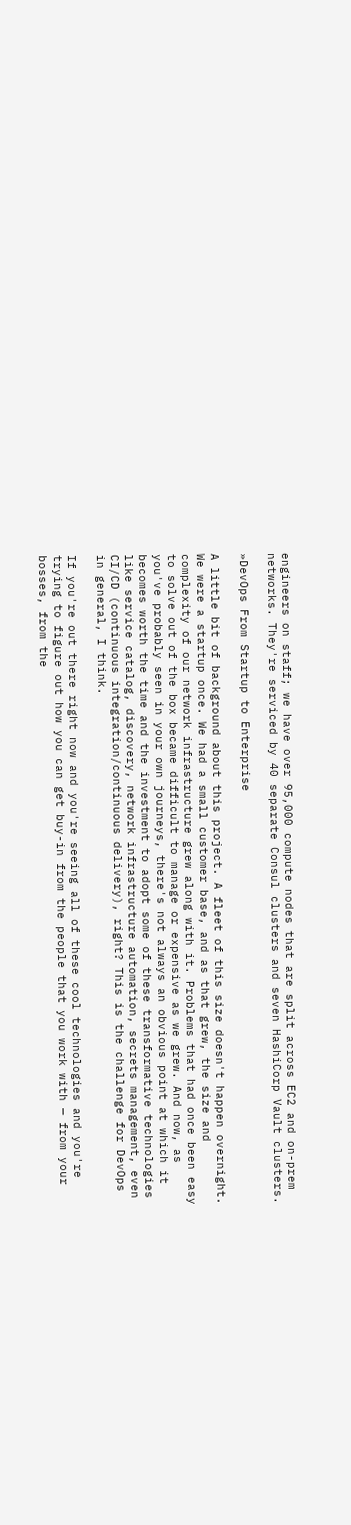engineers on staff; we have over 95,000 compute nodes that are split across EC2 and on-prem networks. They're serviced by 40 separate Consul clusters and seven HashiCorp Vault clusters.

»DevOps From Startup to Enterprise

A little bit of background about this project. A fleet of this size doesn't happen overnight. We were a startup once. We had a small customer base, and as that grew, the size and complexity of our network infrastructure grew along with it. Problems that had once been easy to solve out of the box became difficult to manage or expensive as we grew. And now, as you've probably seen in your own journeys, there's not always an obvious point at which it becomes worth the time and the investment to adopt some of these transformative technologies like service catalog, discovery, network infrastructure automation, secrets management, even CI/CD (continuous integration/continuous delivery), right? This is the challenge for DevOps in general, I think.

If you're out there right now and you're seeing all of these cool technologies and you're trying to figure out how you can get buy-in from the people that you work with — from your bosses, from the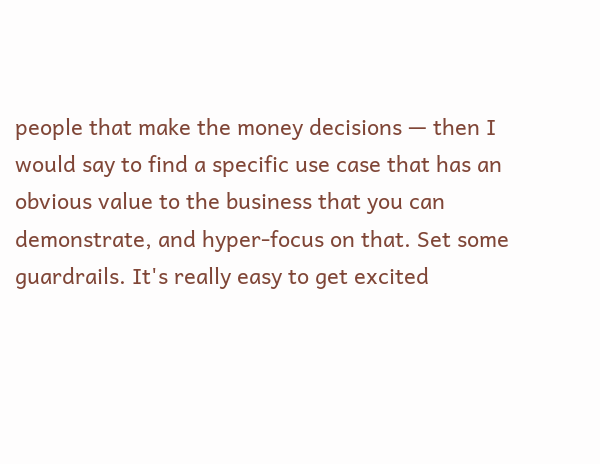people that make the money decisions — then I would say to find a specific use case that has an obvious value to the business that you can demonstrate, and hyper-focus on that. Set some guardrails. It's really easy to get excited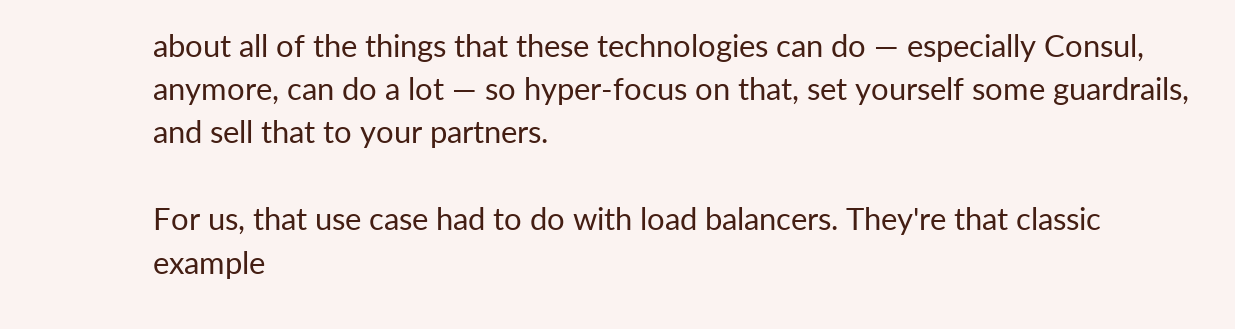about all of the things that these technologies can do — especially Consul, anymore, can do a lot — so hyper-focus on that, set yourself some guardrails, and sell that to your partners.

For us, that use case had to do with load balancers. They're that classic example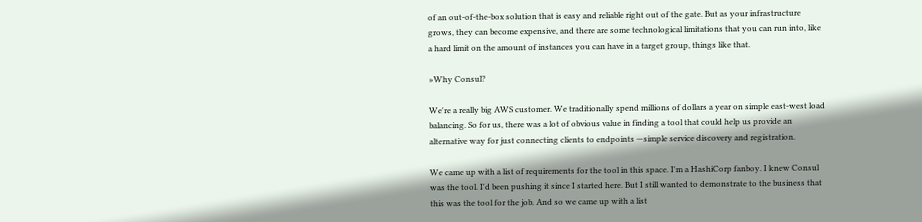of an out-of-the-box solution that is easy and reliable right out of the gate. But as your infrastructure grows, they can become expensive, and there are some technological limitations that you can run into, like a hard limit on the amount of instances you can have in a target group, things like that.

»Why Consul?

We're a really big AWS customer. We traditionally spend millions of dollars a year on simple east-west load balancing. So for us, there was a lot of obvious value in finding a tool that could help us provide an alternative way for just connecting clients to endpoints —simple service discovery and registration.

We came up with a list of requirements for the tool in this space. I'm a HashiCorp fanboy. I knew Consul was the tool. I'd been pushing it since I started here. But I still wanted to demonstrate to the business that this was the tool for the job. And so we came up with a list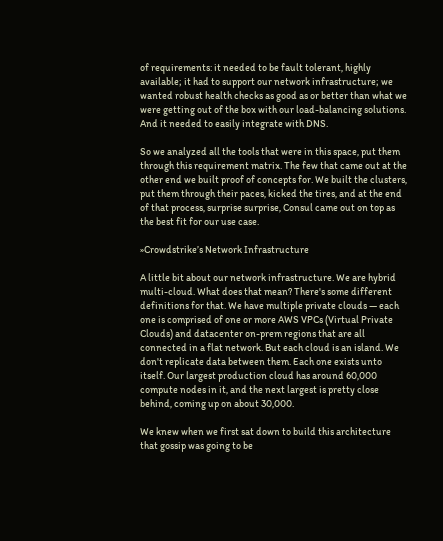of requirements: it needed to be fault tolerant, highly available; it had to support our network infrastructure; we wanted robust health checks as good as or better than what we were getting out of the box with our load-balancing solutions. And it needed to easily integrate with DNS.

So we analyzed all the tools that were in this space, put them through this requirement matrix. The few that came out at the other end we built proof of concepts for. We built the clusters, put them through their paces, kicked the tires, and at the end of that process, surprise surprise, Consul came out on top as the best fit for our use case.

»Crowdstrike’s Network Infrastructure

A little bit about our network infrastructure. We are hybrid multi-cloud. What does that mean? There's some different definitions for that. We have multiple private clouds — each one is comprised of one or more AWS VPCs (Virtual Private Clouds) and datacenter on-prem regions that are all connected in a flat network. But each cloud is an island. We don't replicate data between them. Each one exists unto itself. Our largest production cloud has around 60,000 compute nodes in it, and the next largest is pretty close behind, coming up on about 30,000.

We knew when we first sat down to build this architecture that gossip was going to be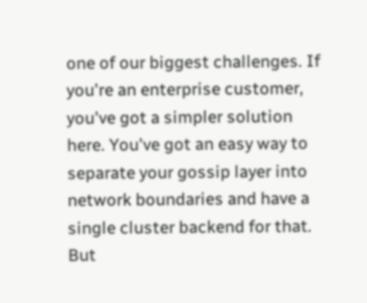one of our biggest challenges. If you're an enterprise customer, you've got a simpler solution here. You've got an easy way to separate your gossip layer into network boundaries and have a single cluster backend for that. But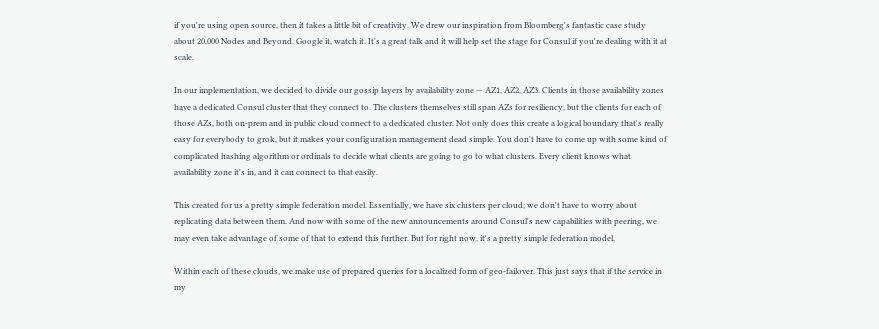if you're using open source, then it takes a little bit of creativity. We drew our inspiration from Bloomberg's fantastic case study about 20,000 Nodes and Beyond. Google it, watch it. It's a great talk and it will help set the stage for Consul if you're dealing with it at scale.

In our implementation, we decided to divide our gossip layers by availability zone — AZ1, AZ2, AZ3. Clients in those availability zones have a dedicated Consul cluster that they connect to. The clusters themselves still span AZs for resiliency, but the clients for each of those AZs, both on-prem and in public cloud connect to a dedicated cluster. Not only does this create a logical boundary that's really easy for everybody to grok, but it makes your configuration management dead simple. You don't have to come up with some kind of complicated hashing algorithm or ordinals to decide what clients are going to go to what clusters. Every client knows what availability zone it's in, and it can connect to that easily.

This created for us a pretty simple federation model. Essentially, we have six clusters per cloud; we don't have to worry about replicating data between them. And now with some of the new announcements around Consul's new capabilities with peering, we may even take advantage of some of that to extend this further. But for right now, it's a pretty simple federation model.

Within each of these clouds, we make use of prepared queries for a localized form of geo-failover. This just says that if the service in my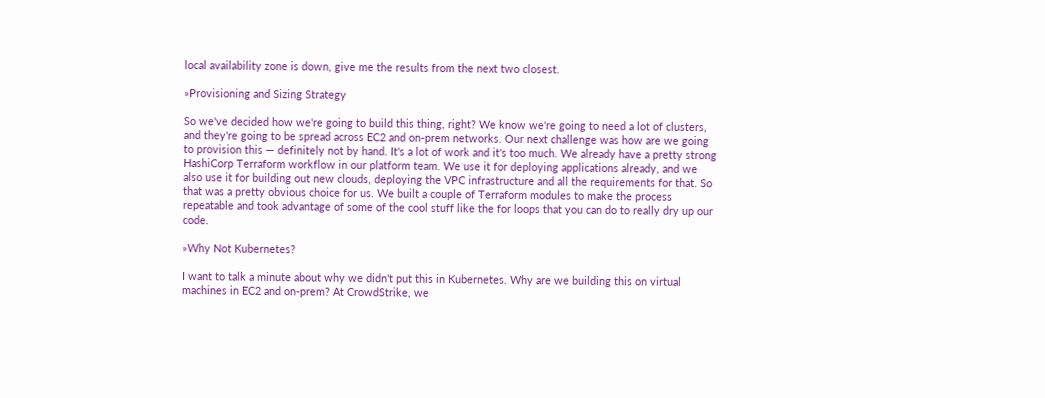local availability zone is down, give me the results from the next two closest.

»Provisioning and Sizing Strategy

So we've decided how we're going to build this thing, right? We know we're going to need a lot of clusters, and they're going to be spread across EC2 and on-prem networks. Our next challenge was how are we going to provision this — definitely not by hand. It's a lot of work and it's too much. We already have a pretty strong HashiCorp Terraform workflow in our platform team. We use it for deploying applications already, and we also use it for building out new clouds, deploying the VPC infrastructure and all the requirements for that. So that was a pretty obvious choice for us. We built a couple of Terraform modules to make the process repeatable and took advantage of some of the cool stuff like the for loops that you can do to really dry up our code.

»Why Not Kubernetes?

I want to talk a minute about why we didn't put this in Kubernetes. Why are we building this on virtual machines in EC2 and on-prem? At CrowdStrike, we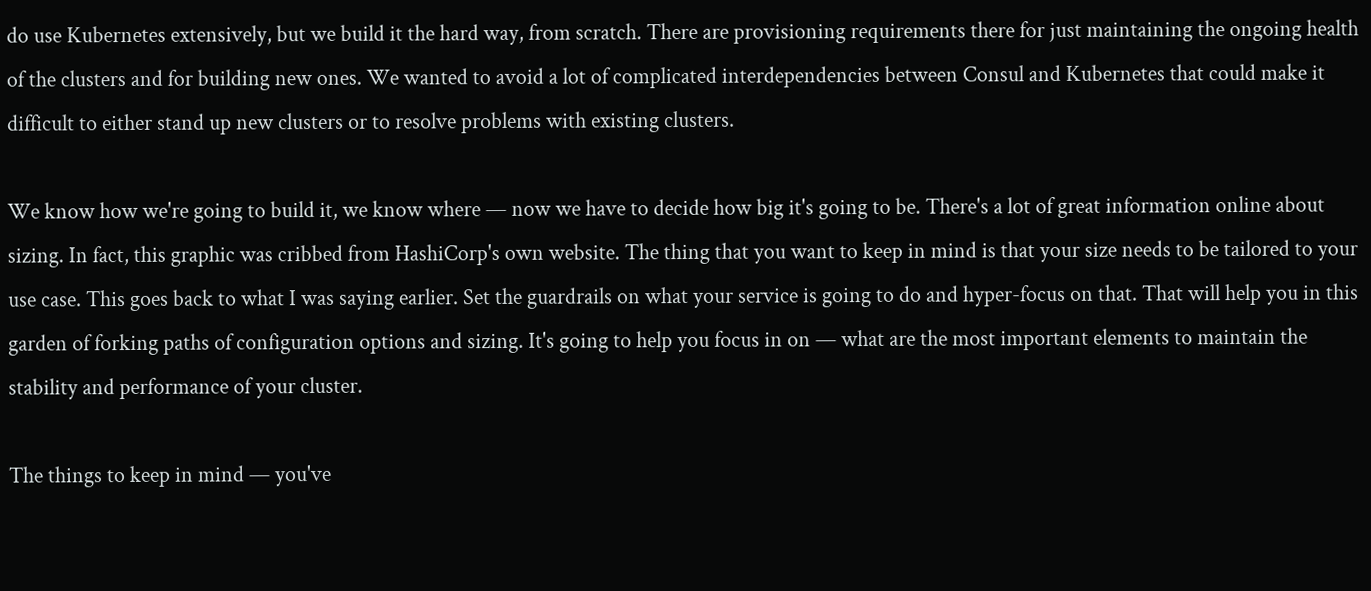do use Kubernetes extensively, but we build it the hard way, from scratch. There are provisioning requirements there for just maintaining the ongoing health of the clusters and for building new ones. We wanted to avoid a lot of complicated interdependencies between Consul and Kubernetes that could make it difficult to either stand up new clusters or to resolve problems with existing clusters.

We know how we're going to build it, we know where — now we have to decide how big it's going to be. There's a lot of great information online about sizing. In fact, this graphic was cribbed from HashiCorp's own website. The thing that you want to keep in mind is that your size needs to be tailored to your use case. This goes back to what I was saying earlier. Set the guardrails on what your service is going to do and hyper-focus on that. That will help you in this garden of forking paths of configuration options and sizing. It's going to help you focus in on — what are the most important elements to maintain the stability and performance of your cluster.

The things to keep in mind — you've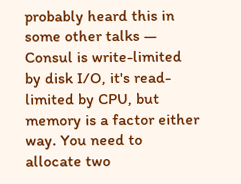probably heard this in some other talks — Consul is write-limited by disk I/O, it's read-limited by CPU, but memory is a factor either way. You need to allocate two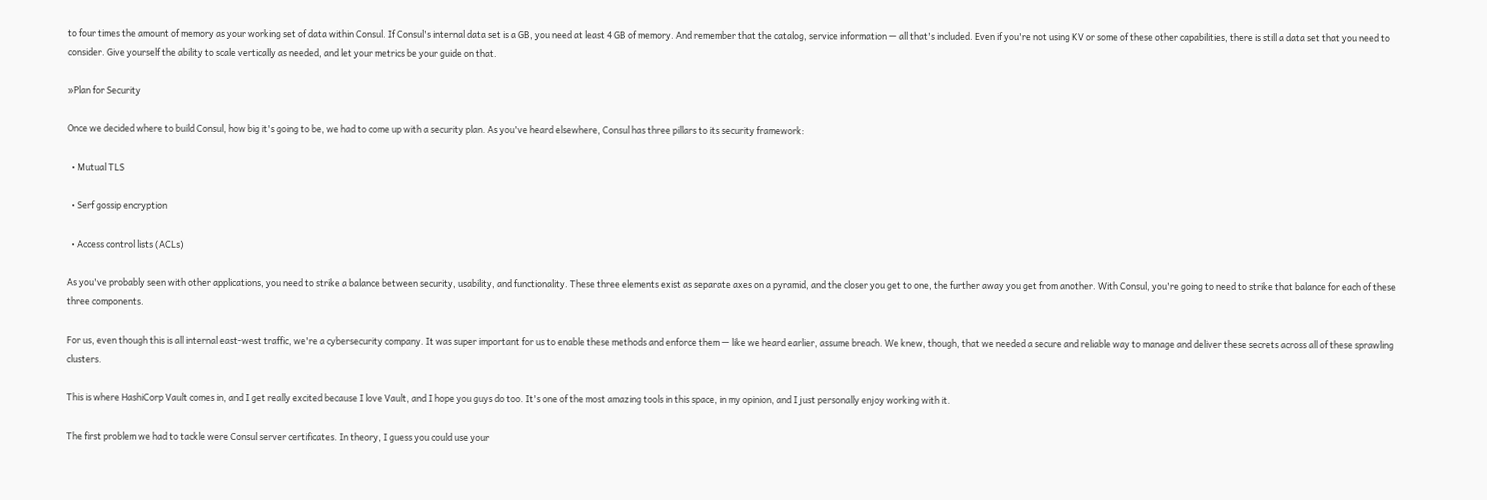to four times the amount of memory as your working set of data within Consul. If Consul's internal data set is a GB, you need at least 4 GB of memory. And remember that the catalog, service information — all that's included. Even if you're not using KV or some of these other capabilities, there is still a data set that you need to consider. Give yourself the ability to scale vertically as needed, and let your metrics be your guide on that.

»Plan for Security

Once we decided where to build Consul, how big it's going to be, we had to come up with a security plan. As you've heard elsewhere, Consul has three pillars to its security framework:

  • Mutual TLS

  • Serf gossip encryption

  • Access control lists (ACLs)

As you've probably seen with other applications, you need to strike a balance between security, usability, and functionality. These three elements exist as separate axes on a pyramid, and the closer you get to one, the further away you get from another. With Consul, you're going to need to strike that balance for each of these three components.

For us, even though this is all internal east-west traffic, we're a cybersecurity company. It was super important for us to enable these methods and enforce them — like we heard earlier, assume breach. We knew, though, that we needed a secure and reliable way to manage and deliver these secrets across all of these sprawling clusters.

This is where HashiCorp Vault comes in, and I get really excited because I love Vault, and I hope you guys do too. It's one of the most amazing tools in this space, in my opinion, and I just personally enjoy working with it.

The first problem we had to tackle were Consul server certificates. In theory, I guess you could use your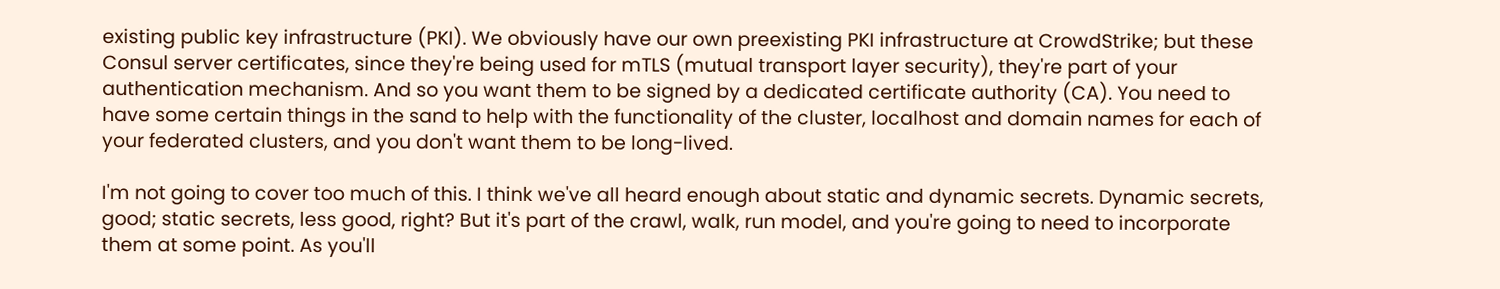existing public key infrastructure (PKI). We obviously have our own preexisting PKI infrastructure at CrowdStrike; but these Consul server certificates, since they're being used for mTLS (mutual transport layer security), they're part of your authentication mechanism. And so you want them to be signed by a dedicated certificate authority (CA). You need to have some certain things in the sand to help with the functionality of the cluster, localhost and domain names for each of your federated clusters, and you don't want them to be long-lived.

I'm not going to cover too much of this. I think we've all heard enough about static and dynamic secrets. Dynamic secrets, good; static secrets, less good, right? But it's part of the crawl, walk, run model, and you're going to need to incorporate them at some point. As you'll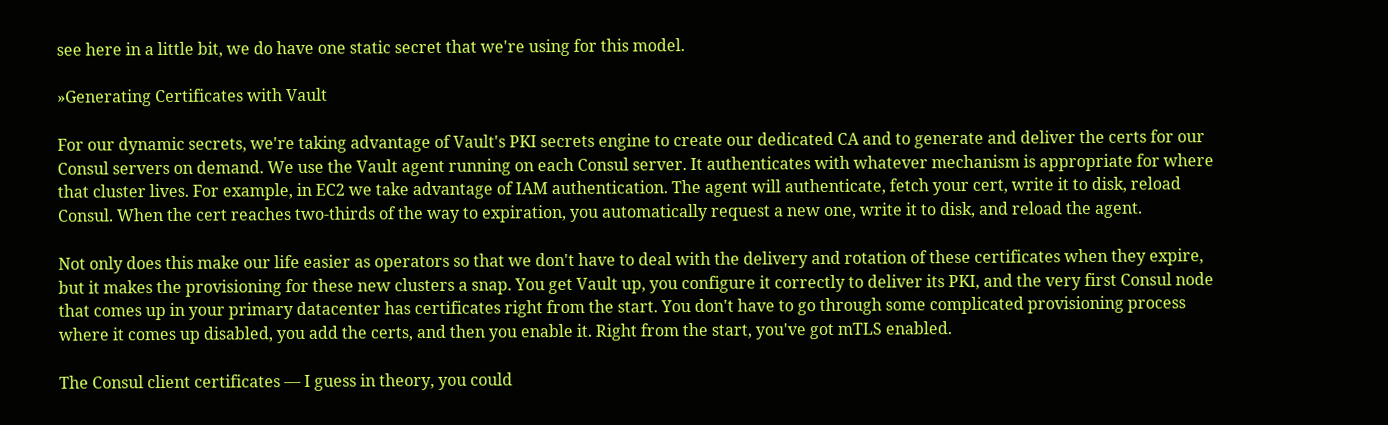see here in a little bit, we do have one static secret that we're using for this model.

»Generating Certificates with Vault

For our dynamic secrets, we're taking advantage of Vault's PKI secrets engine to create our dedicated CA and to generate and deliver the certs for our Consul servers on demand. We use the Vault agent running on each Consul server. It authenticates with whatever mechanism is appropriate for where that cluster lives. For example, in EC2 we take advantage of IAM authentication. The agent will authenticate, fetch your cert, write it to disk, reload Consul. When the cert reaches two-thirds of the way to expiration, you automatically request a new one, write it to disk, and reload the agent.

Not only does this make our life easier as operators so that we don't have to deal with the delivery and rotation of these certificates when they expire, but it makes the provisioning for these new clusters a snap. You get Vault up, you configure it correctly to deliver its PKI, and the very first Consul node that comes up in your primary datacenter has certificates right from the start. You don't have to go through some complicated provisioning process where it comes up disabled, you add the certs, and then you enable it. Right from the start, you've got mTLS enabled.

The Consul client certificates — I guess in theory, you could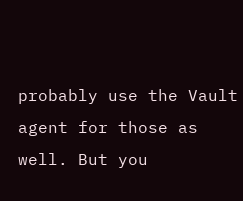probably use the Vault agent for those as well. But you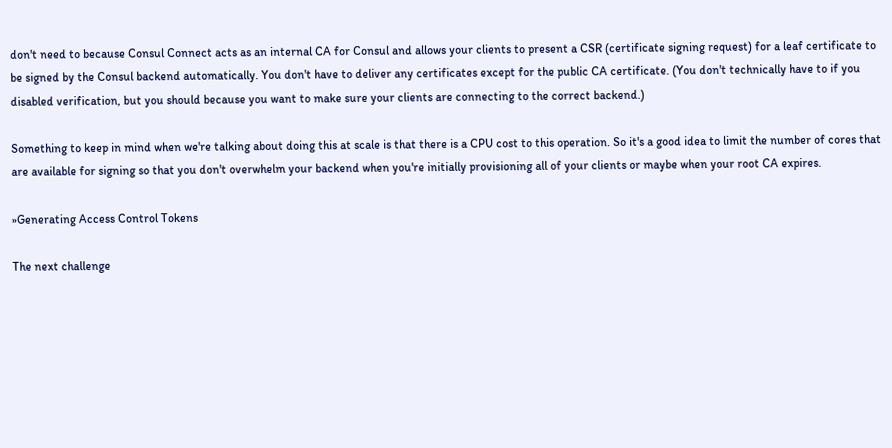don't need to because Consul Connect acts as an internal CA for Consul and allows your clients to present a CSR (certificate signing request) for a leaf certificate to be signed by the Consul backend automatically. You don't have to deliver any certificates except for the public CA certificate. (You don't technically have to if you disabled verification, but you should because you want to make sure your clients are connecting to the correct backend.)

Something to keep in mind when we're talking about doing this at scale is that there is a CPU cost to this operation. So it's a good idea to limit the number of cores that are available for signing so that you don't overwhelm your backend when you're initially provisioning all of your clients or maybe when your root CA expires.

»Generating Access Control Tokens

The next challenge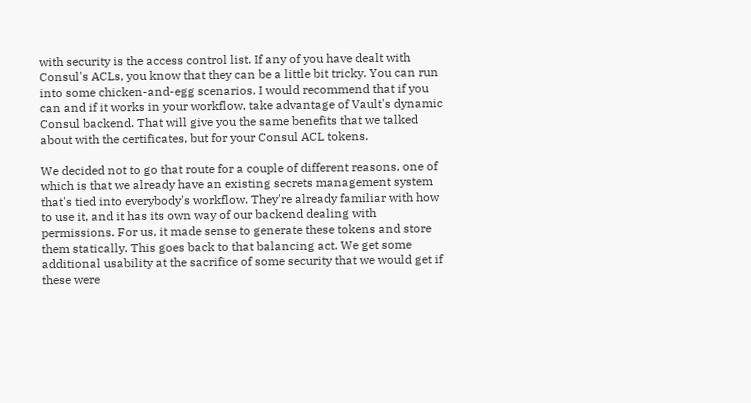with security is the access control list. If any of you have dealt with Consul's ACLs, you know that they can be a little bit tricky. You can run into some chicken-and-egg scenarios. I would recommend that if you can and if it works in your workflow, take advantage of Vault's dynamic Consul backend. That will give you the same benefits that we talked about with the certificates, but for your Consul ACL tokens.

We decided not to go that route for a couple of different reasons, one of which is that we already have an existing secrets management system that's tied into everybody's workflow. They're already familiar with how to use it, and it has its own way of our backend dealing with permissions. For us, it made sense to generate these tokens and store them statically. This goes back to that balancing act. We get some additional usability at the sacrifice of some security that we would get if these were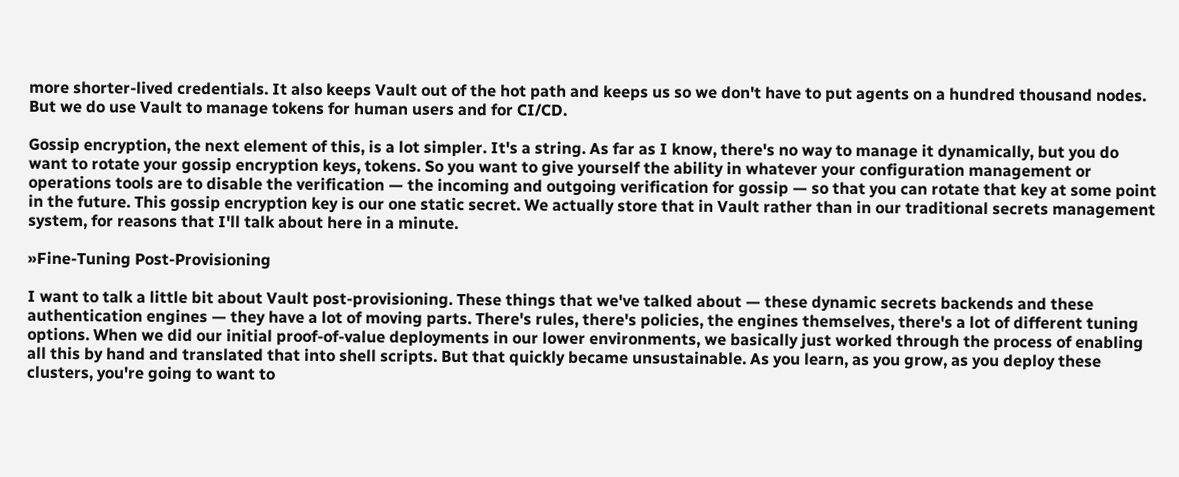more shorter-lived credentials. It also keeps Vault out of the hot path and keeps us so we don't have to put agents on a hundred thousand nodes. But we do use Vault to manage tokens for human users and for CI/CD.

Gossip encryption, the next element of this, is a lot simpler. It's a string. As far as I know, there's no way to manage it dynamically, but you do want to rotate your gossip encryption keys, tokens. So you want to give yourself the ability in whatever your configuration management or operations tools are to disable the verification — the incoming and outgoing verification for gossip — so that you can rotate that key at some point in the future. This gossip encryption key is our one static secret. We actually store that in Vault rather than in our traditional secrets management system, for reasons that I'll talk about here in a minute.

»Fine-Tuning Post-Provisioning

I want to talk a little bit about Vault post-provisioning. These things that we've talked about — these dynamic secrets backends and these authentication engines — they have a lot of moving parts. There's rules, there's policies, the engines themselves, there's a lot of different tuning options. When we did our initial proof-of-value deployments in our lower environments, we basically just worked through the process of enabling all this by hand and translated that into shell scripts. But that quickly became unsustainable. As you learn, as you grow, as you deploy these clusters, you're going to want to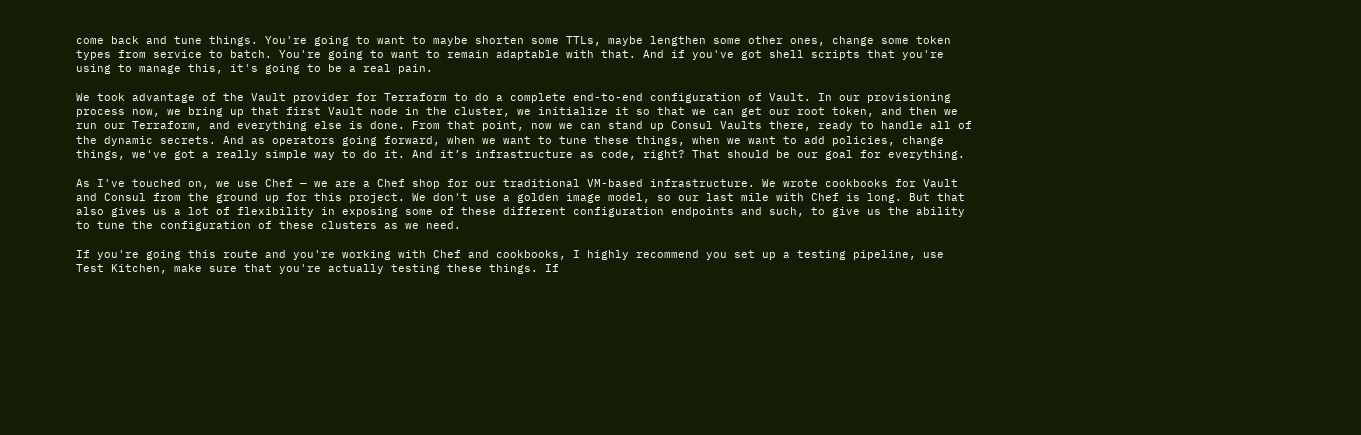come back and tune things. You're going to want to maybe shorten some TTLs, maybe lengthen some other ones, change some token types from service to batch. You're going to want to remain adaptable with that. And if you've got shell scripts that you're using to manage this, it's going to be a real pain.

We took advantage of the Vault provider for Terraform to do a complete end-to-end configuration of Vault. In our provisioning process now, we bring up that first Vault node in the cluster, we initialize it so that we can get our root token, and then we run our Terraform, and everything else is done. From that point, now we can stand up Consul Vaults there, ready to handle all of the dynamic secrets. And as operators going forward, when we want to tune these things, when we want to add policies, change things, we've got a really simple way to do it. And it’s infrastructure as code, right? That should be our goal for everything.

As I've touched on, we use Chef — we are a Chef shop for our traditional VM-based infrastructure. We wrote cookbooks for Vault and Consul from the ground up for this project. We don't use a golden image model, so our last mile with Chef is long. But that also gives us a lot of flexibility in exposing some of these different configuration endpoints and such, to give us the ability to tune the configuration of these clusters as we need.

If you're going this route and you're working with Chef and cookbooks, I highly recommend you set up a testing pipeline, use Test Kitchen, make sure that you're actually testing these things. If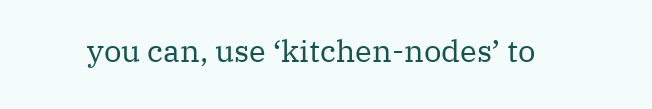you can, use ‘kitchen-nodes’ to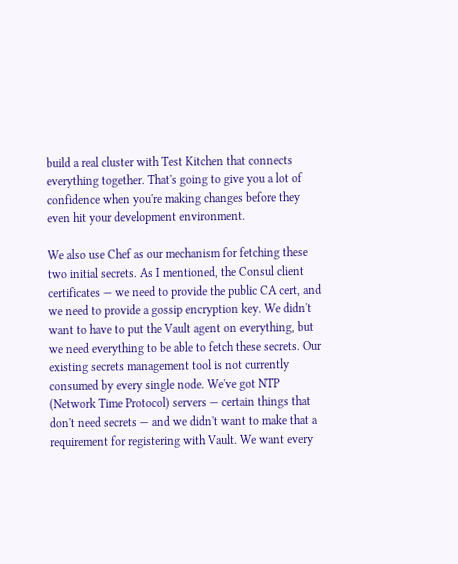build a real cluster with Test Kitchen that connects everything together. That's going to give you a lot of confidence when you're making changes before they even hit your development environment.

We also use Chef as our mechanism for fetching these two initial secrets. As I mentioned, the Consul client certificates — we need to provide the public CA cert, and we need to provide a gossip encryption key. We didn't want to have to put the Vault agent on everything, but we need everything to be able to fetch these secrets. Our existing secrets management tool is not currently consumed by every single node. We've got NTP (Network Time Protocol) servers — certain things that don't need secrets — and we didn't want to make that a requirement for registering with Vault. We want every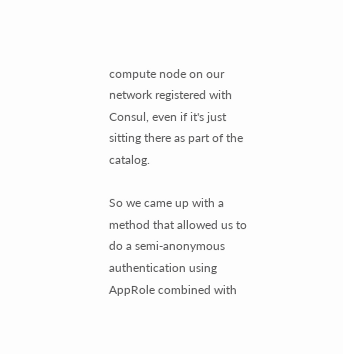compute node on our network registered with Consul, even if it's just sitting there as part of the catalog.

So we came up with a method that allowed us to do a semi-anonymous authentication using AppRole combined with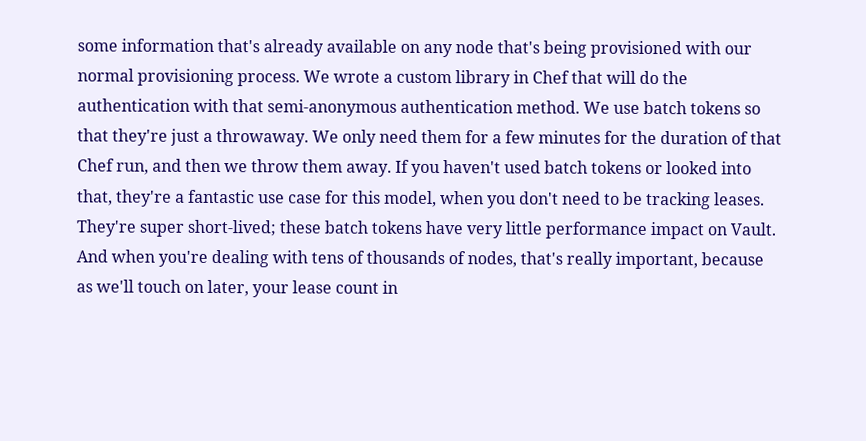some information that's already available on any node that's being provisioned with our normal provisioning process. We wrote a custom library in Chef that will do the authentication with that semi-anonymous authentication method. We use batch tokens so that they're just a throwaway. We only need them for a few minutes for the duration of that Chef run, and then we throw them away. If you haven't used batch tokens or looked into that, they're a fantastic use case for this model, when you don't need to be tracking leases. They're super short-lived; these batch tokens have very little performance impact on Vault. And when you're dealing with tens of thousands of nodes, that's really important, because as we'll touch on later, your lease count in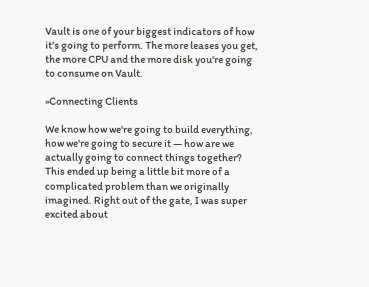Vault is one of your biggest indicators of how it's going to perform. The more leases you get, the more CPU and the more disk you're going to consume on Vault.

»Connecting Clients

We know how we're going to build everything, how we're going to secure it — how are we actually going to connect things together? This ended up being a little bit more of a complicated problem than we originally imagined. Right out of the gate, I was super excited about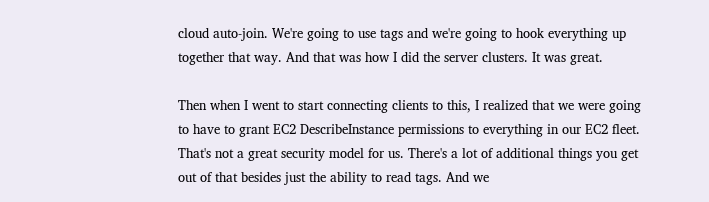cloud auto-join. We're going to use tags and we're going to hook everything up together that way. And that was how I did the server clusters. It was great.

Then when I went to start connecting clients to this, I realized that we were going to have to grant EC2 DescribeInstance permissions to everything in our EC2 fleet. That's not a great security model for us. There's a lot of additional things you get out of that besides just the ability to read tags. And we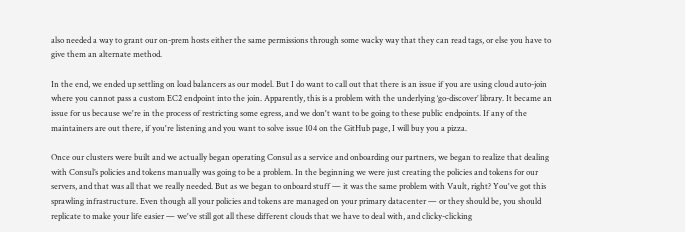also needed a way to grant our on-prem hosts either the same permissions through some wacky way that they can read tags, or else you have to give them an alternate method.

In the end, we ended up settling on load balancers as our model. But I do want to call out that there is an issue if you are using cloud auto-join where you cannot pass a custom EC2 endpoint into the join. Apparently, this is a problem with the underlying ‘go-discover’ library. It became an issue for us because we're in the process of restricting some egress, and we don't want to be going to these public endpoints. If any of the maintainers are out there, if you're listening and you want to solve issue 104 on the GitHub page, I will buy you a pizza.

Once our clusters were built and we actually began operating Consul as a service and onboarding our partners, we began to realize that dealing with Consul’s policies and tokens manually was going to be a problem. In the beginning we were just creating the policies and tokens for our servers, and that was all that we really needed. But as we began to onboard stuff — it was the same problem with Vault, right? You've got this sprawling infrastructure. Even though all your policies and tokens are managed on your primary datacenter — or they should be, you should replicate to make your life easier — we've still got all these different clouds that we have to deal with, and clicky-clicking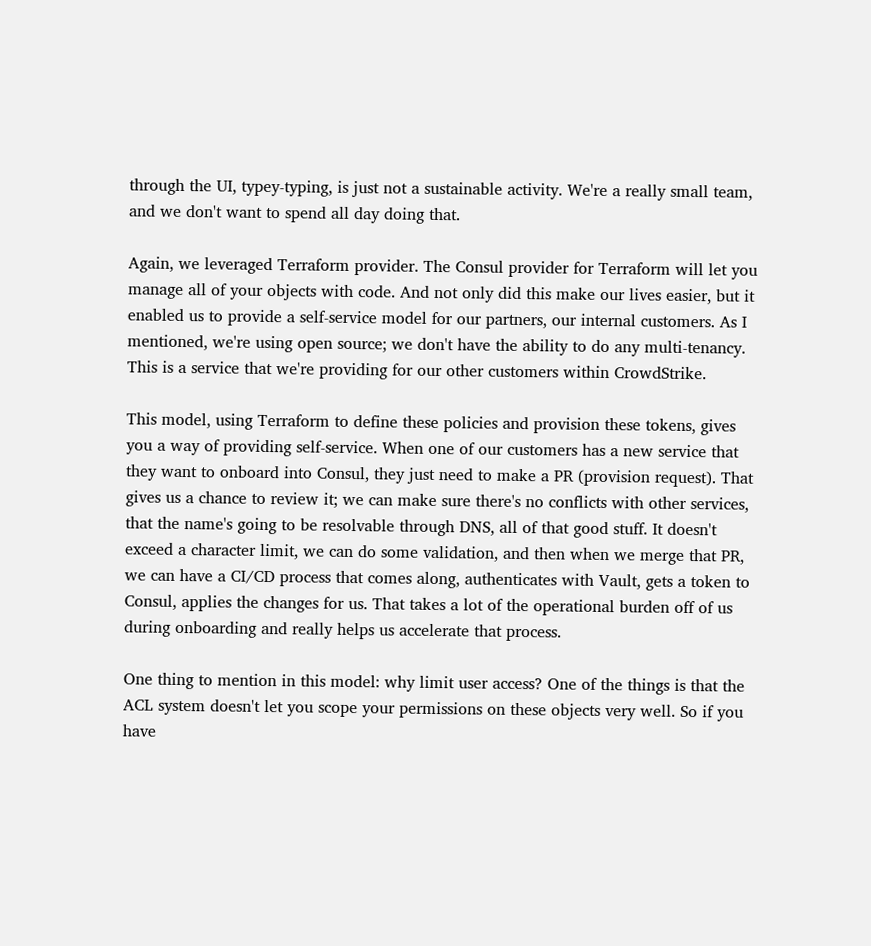through the UI, typey-typing, is just not a sustainable activity. We're a really small team, and we don't want to spend all day doing that.

Again, we leveraged Terraform provider. The Consul provider for Terraform will let you manage all of your objects with code. And not only did this make our lives easier, but it enabled us to provide a self-service model for our partners, our internal customers. As I mentioned, we're using open source; we don't have the ability to do any multi-tenancy. This is a service that we're providing for our other customers within CrowdStrike.

This model, using Terraform to define these policies and provision these tokens, gives you a way of providing self-service. When one of our customers has a new service that they want to onboard into Consul, they just need to make a PR (provision request). That gives us a chance to review it; we can make sure there's no conflicts with other services, that the name's going to be resolvable through DNS, all of that good stuff. It doesn't exceed a character limit, we can do some validation, and then when we merge that PR, we can have a CI/CD process that comes along, authenticates with Vault, gets a token to Consul, applies the changes for us. That takes a lot of the operational burden off of us during onboarding and really helps us accelerate that process.

One thing to mention in this model: why limit user access? One of the things is that the ACL system doesn't let you scope your permissions on these objects very well. So if you have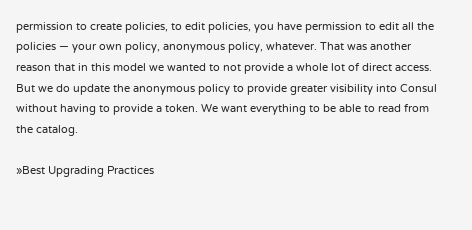permission to create policies, to edit policies, you have permission to edit all the policies — your own policy, anonymous policy, whatever. That was another reason that in this model we wanted to not provide a whole lot of direct access. But we do update the anonymous policy to provide greater visibility into Consul without having to provide a token. We want everything to be able to read from the catalog.

»Best Upgrading Practices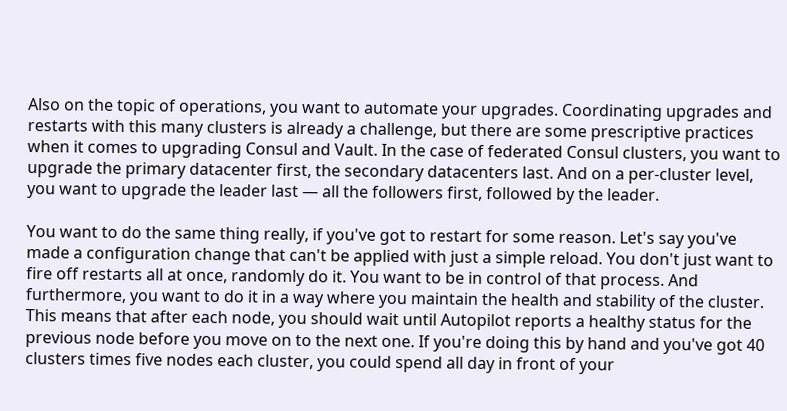Also on the topic of operations, you want to automate your upgrades. Coordinating upgrades and restarts with this many clusters is already a challenge, but there are some prescriptive practices when it comes to upgrading Consul and Vault. In the case of federated Consul clusters, you want to upgrade the primary datacenter first, the secondary datacenters last. And on a per-cluster level, you want to upgrade the leader last — all the followers first, followed by the leader.

You want to do the same thing really, if you've got to restart for some reason. Let's say you've made a configuration change that can't be applied with just a simple reload. You don't just want to fire off restarts all at once, randomly do it. You want to be in control of that process. And furthermore, you want to do it in a way where you maintain the health and stability of the cluster. This means that after each node, you should wait until Autopilot reports a healthy status for the previous node before you move on to the next one. If you're doing this by hand and you've got 40 clusters times five nodes each cluster, you could spend all day in front of your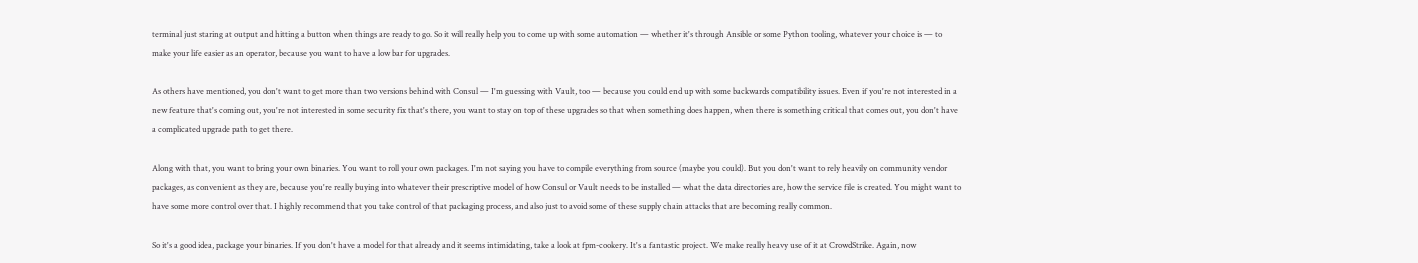terminal just staring at output and hitting a button when things are ready to go. So it will really help you to come up with some automation — whether it's through Ansible or some Python tooling, whatever your choice is — to make your life easier as an operator, because you want to have a low bar for upgrades.

As others have mentioned, you don't want to get more than two versions behind with Consul — I'm guessing with Vault, too — because you could end up with some backwards compatibility issues. Even if you're not interested in a new feature that's coming out, you're not interested in some security fix that's there, you want to stay on top of these upgrades so that when something does happen, when there is something critical that comes out, you don't have a complicated upgrade path to get there.

Along with that, you want to bring your own binaries. You want to roll your own packages. I'm not saying you have to compile everything from source (maybe you could). But you don't want to rely heavily on community vendor packages, as convenient as they are, because you're really buying into whatever their prescriptive model of how Consul or Vault needs to be installed — what the data directories are, how the service file is created. You might want to have some more control over that. I highly recommend that you take control of that packaging process, and also just to avoid some of these supply chain attacks that are becoming really common.

So it's a good idea, package your binaries. If you don't have a model for that already and it seems intimidating, take a look at fpm-cookery. It's a fantastic project. We make really heavy use of it at CrowdStrike. Again, now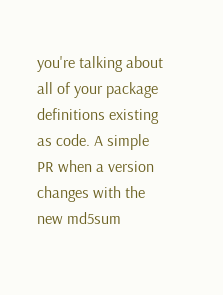you're talking about all of your package definitions existing as code. A simple PR when a version changes with the new md5sum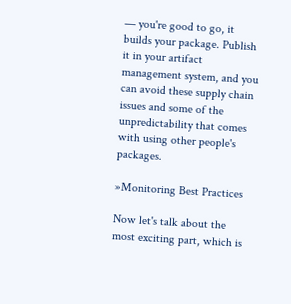— you're good to go, it builds your package. Publish it in your artifact management system, and you can avoid these supply chain issues and some of the unpredictability that comes with using other people's packages.

»Monitoring Best Practices

Now let's talk about the most exciting part, which is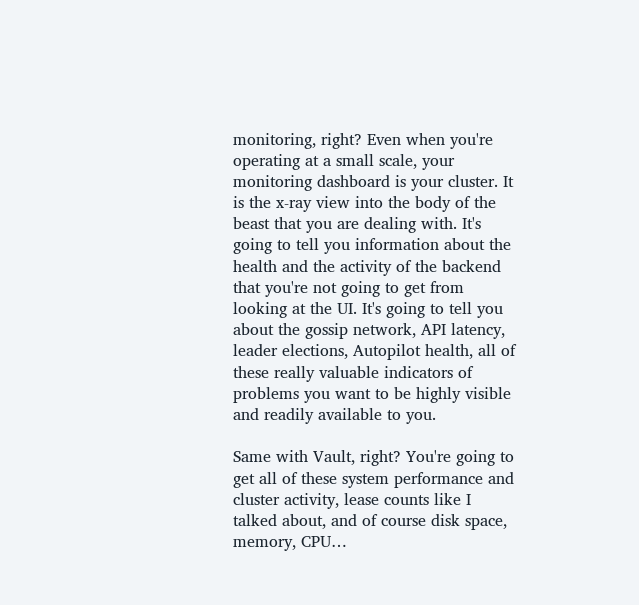monitoring, right? Even when you're operating at a small scale, your monitoring dashboard is your cluster. It is the x-ray view into the body of the beast that you are dealing with. It's going to tell you information about the health and the activity of the backend that you're not going to get from looking at the UI. It's going to tell you about the gossip network, API latency, leader elections, Autopilot health, all of these really valuable indicators of problems you want to be highly visible and readily available to you.

Same with Vault, right? You're going to get all of these system performance and cluster activity, lease counts like I talked about, and of course disk space, memory, CPU…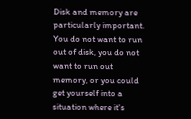Disk and memory are particularly important. You do not want to run out of disk, you do not want to run out memory, or you could get yourself into a situation where it's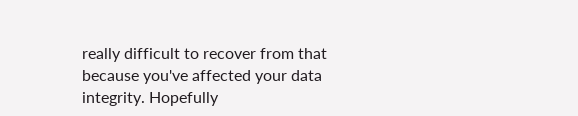really difficult to recover from that because you've affected your data integrity. Hopefully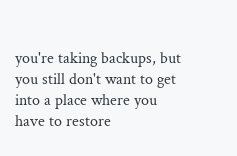you're taking backups, but you still don't want to get into a place where you have to restore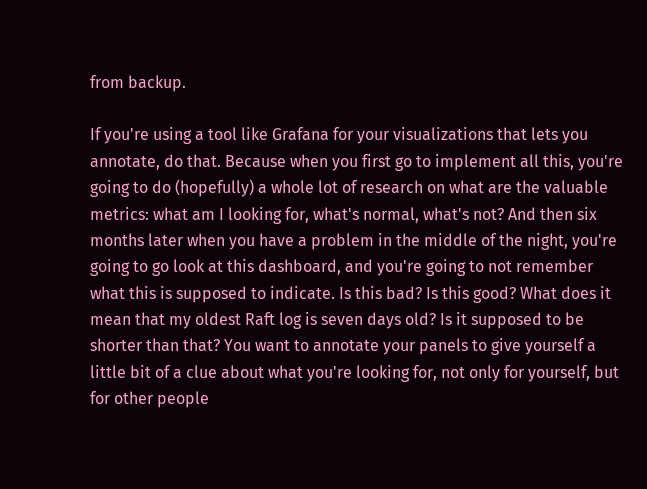from backup.

If you're using a tool like Grafana for your visualizations that lets you annotate, do that. Because when you first go to implement all this, you're going to do (hopefully) a whole lot of research on what are the valuable metrics: what am I looking for, what's normal, what's not? And then six months later when you have a problem in the middle of the night, you're going to go look at this dashboard, and you're going to not remember what this is supposed to indicate. Is this bad? Is this good? What does it mean that my oldest Raft log is seven days old? Is it supposed to be shorter than that? You want to annotate your panels to give yourself a little bit of a clue about what you're looking for, not only for yourself, but for other people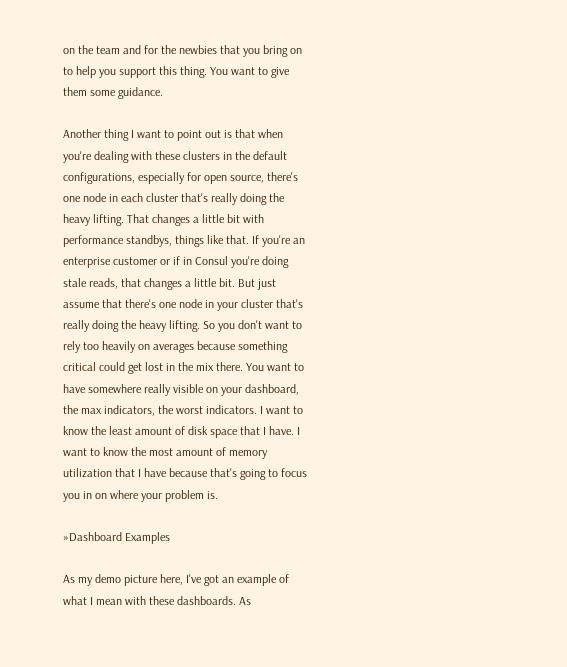on the team and for the newbies that you bring on to help you support this thing. You want to give them some guidance.

Another thing I want to point out is that when you're dealing with these clusters in the default configurations, especially for open source, there's one node in each cluster that's really doing the heavy lifting. That changes a little bit with performance standbys, things like that. If you're an enterprise customer or if in Consul you're doing stale reads, that changes a little bit. But just assume that there's one node in your cluster that's really doing the heavy lifting. So you don't want to rely too heavily on averages because something critical could get lost in the mix there. You want to have somewhere really visible on your dashboard, the max indicators, the worst indicators. I want to know the least amount of disk space that I have. I want to know the most amount of memory utilization that I have because that's going to focus you in on where your problem is.

»Dashboard Examples

As my demo picture here, I've got an example of what I mean with these dashboards. As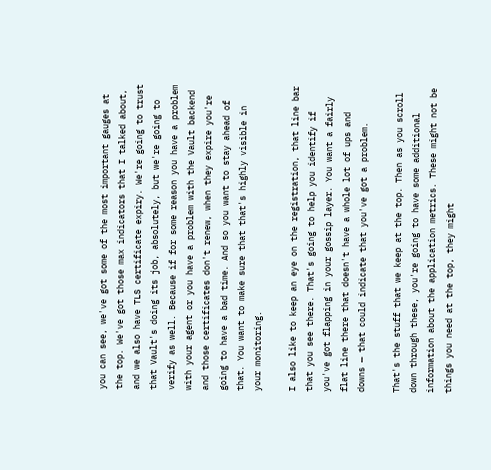you can see, we've got some of the most important gauges at the top. We've got those max indicators that I talked about, and we also have TLS certificate expiry. We're going to trust that Vault's doing its job, absolutely, but we're going to verify as well. Because if for some reason you have a problem with your agent or you have a problem with the Vault backend and those certificates don't renew, when they expire you're going to have a bad time. And so you want to stay ahead of that. You want to make sure that that's highly visible in your monitoring.

I also like to keep an eye on the registration, that line bar that you see there. That's going to help you identify if you've got flapping in your gossip layer. You want a fairly flat line there that doesn't have a whole lot of ups and downs — that could indicate that you've got a problem.

That's the stuff that we keep at the top. Then as you scroll down through these, you're going to have some additional information about the application metrics. These might not be things you need at the top, they might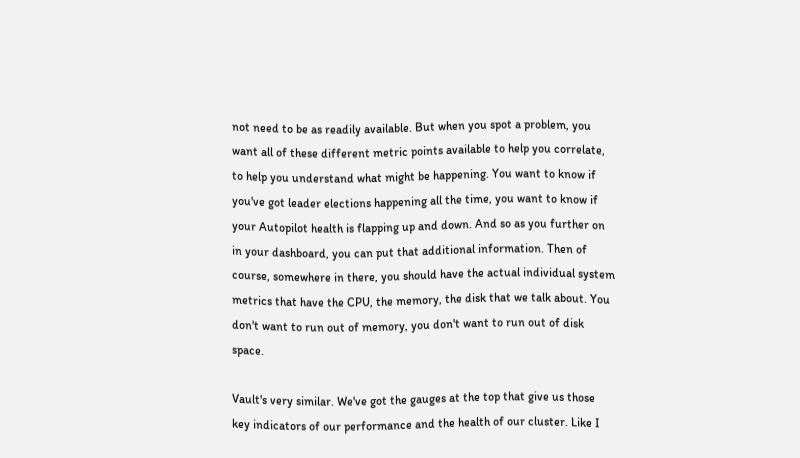not need to be as readily available. But when you spot a problem, you want all of these different metric points available to help you correlate, to help you understand what might be happening. You want to know if you've got leader elections happening all the time, you want to know if your Autopilot health is flapping up and down. And so as you further on in your dashboard, you can put that additional information. Then of course, somewhere in there, you should have the actual individual system metrics that have the CPU, the memory, the disk that we talk about. You don't want to run out of memory, you don't want to run out of disk space.

Vault's very similar. We've got the gauges at the top that give us those key indicators of our performance and the health of our cluster. Like I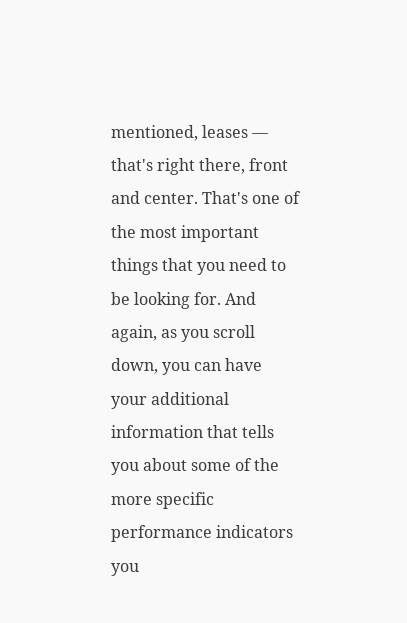mentioned, leases — that's right there, front and center. That's one of the most important things that you need to be looking for. And again, as you scroll down, you can have your additional information that tells you about some of the more specific performance indicators you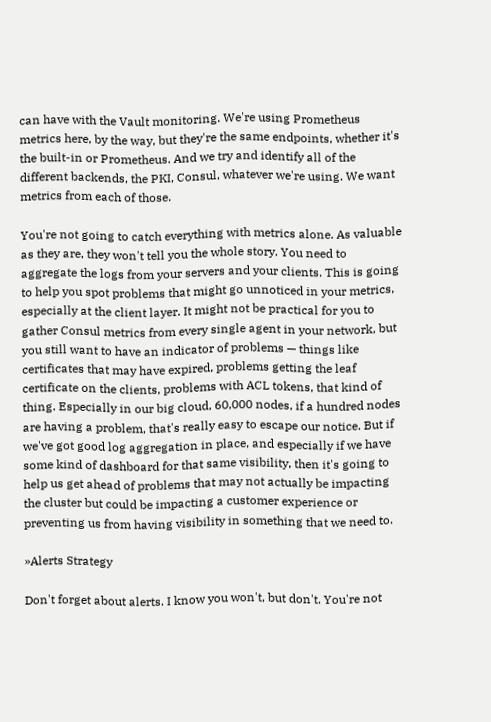can have with the Vault monitoring. We're using Prometheus metrics here, by the way, but they're the same endpoints, whether it's the built-in or Prometheus. And we try and identify all of the different backends, the PKI, Consul, whatever we're using. We want metrics from each of those.

You're not going to catch everything with metrics alone. As valuable as they are, they won't tell you the whole story. You need to aggregate the logs from your servers and your clients. This is going to help you spot problems that might go unnoticed in your metrics, especially at the client layer. It might not be practical for you to gather Consul metrics from every single agent in your network, but you still want to have an indicator of problems — things like certificates that may have expired, problems getting the leaf certificate on the clients, problems with ACL tokens, that kind of thing. Especially in our big cloud, 60,000 nodes, if a hundred nodes are having a problem, that's really easy to escape our notice. But if we've got good log aggregation in place, and especially if we have some kind of dashboard for that same visibility, then it's going to help us get ahead of problems that may not actually be impacting the cluster but could be impacting a customer experience or preventing us from having visibility in something that we need to.

»Alerts Strategy

Don't forget about alerts. I know you won't, but don't. You're not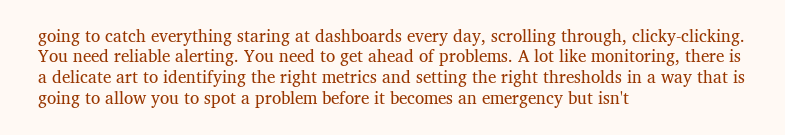going to catch everything staring at dashboards every day, scrolling through, clicky-clicking. You need reliable alerting. You need to get ahead of problems. A lot like monitoring, there is a delicate art to identifying the right metrics and setting the right thresholds in a way that is going to allow you to spot a problem before it becomes an emergency but isn't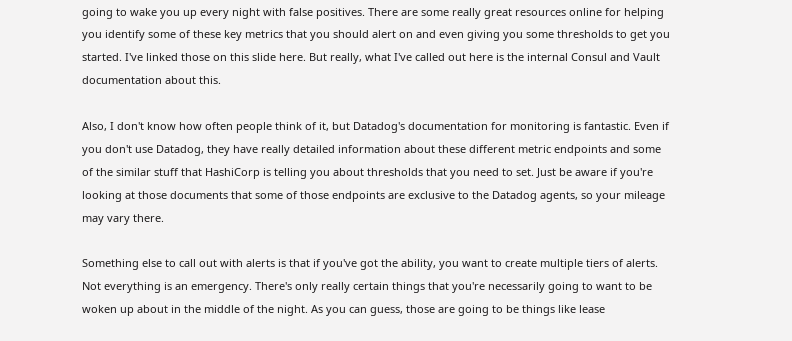going to wake you up every night with false positives. There are some really great resources online for helping you identify some of these key metrics that you should alert on and even giving you some thresholds to get you started. I've linked those on this slide here. But really, what I've called out here is the internal Consul and Vault documentation about this.

Also, I don't know how often people think of it, but Datadog's documentation for monitoring is fantastic. Even if you don't use Datadog, they have really detailed information about these different metric endpoints and some of the similar stuff that HashiCorp is telling you about thresholds that you need to set. Just be aware if you're looking at those documents that some of those endpoints are exclusive to the Datadog agents, so your mileage may vary there.

Something else to call out with alerts is that if you've got the ability, you want to create multiple tiers of alerts. Not everything is an emergency. There's only really certain things that you're necessarily going to want to be woken up about in the middle of the night. As you can guess, those are going to be things like lease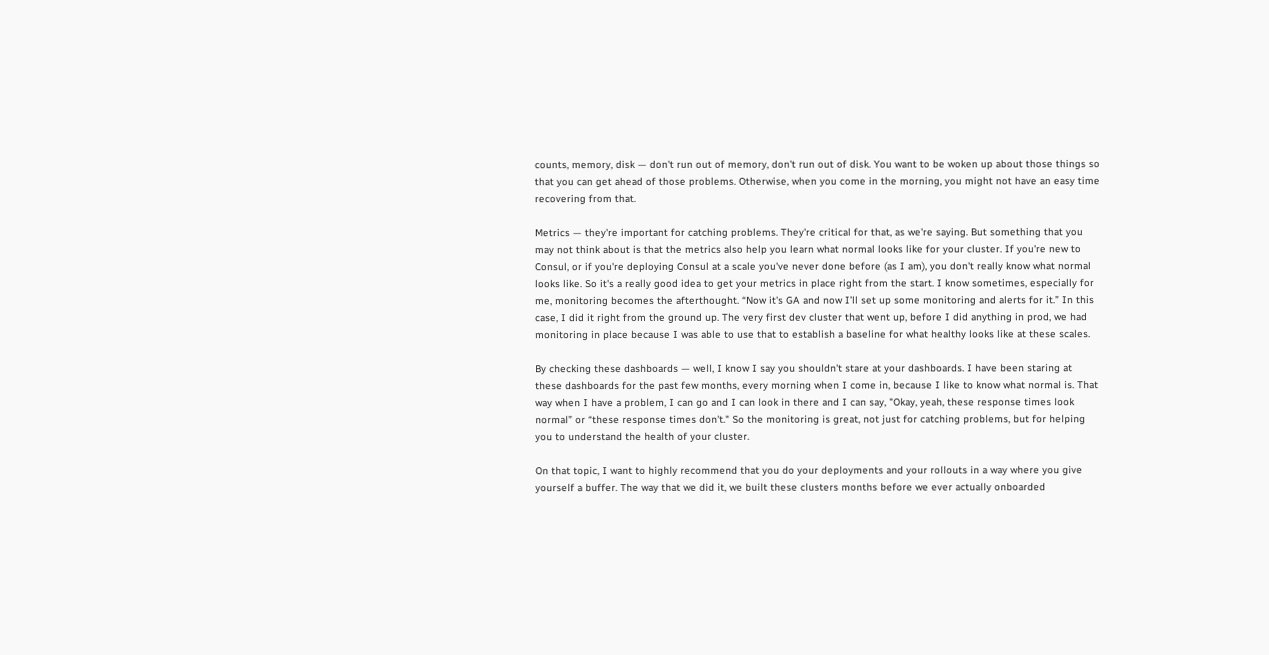counts, memory, disk — don't run out of memory, don't run out of disk. You want to be woken up about those things so that you can get ahead of those problems. Otherwise, when you come in the morning, you might not have an easy time recovering from that.

Metrics — they're important for catching problems. They're critical for that, as we're saying. But something that you may not think about is that the metrics also help you learn what normal looks like for your cluster. If you're new to Consul, or if you're deploying Consul at a scale you've never done before (as I am), you don't really know what normal looks like. So it's a really good idea to get your metrics in place right from the start. I know sometimes, especially for me, monitoring becomes the afterthought. “Now it's GA and now I’ll set up some monitoring and alerts for it.” In this case, I did it right from the ground up. The very first dev cluster that went up, before I did anything in prod, we had monitoring in place because I was able to use that to establish a baseline for what healthy looks like at these scales.

By checking these dashboards — well, I know I say you shouldn't stare at your dashboards. I have been staring at these dashboards for the past few months, every morning when I come in, because I like to know what normal is. That way when I have a problem, I can go and I can look in there and I can say, "Okay, yeah, these response times look normal” or “these response times don't." So the monitoring is great, not just for catching problems, but for helping you to understand the health of your cluster.

On that topic, I want to highly recommend that you do your deployments and your rollouts in a way where you give yourself a buffer. The way that we did it, we built these clusters months before we ever actually onboarded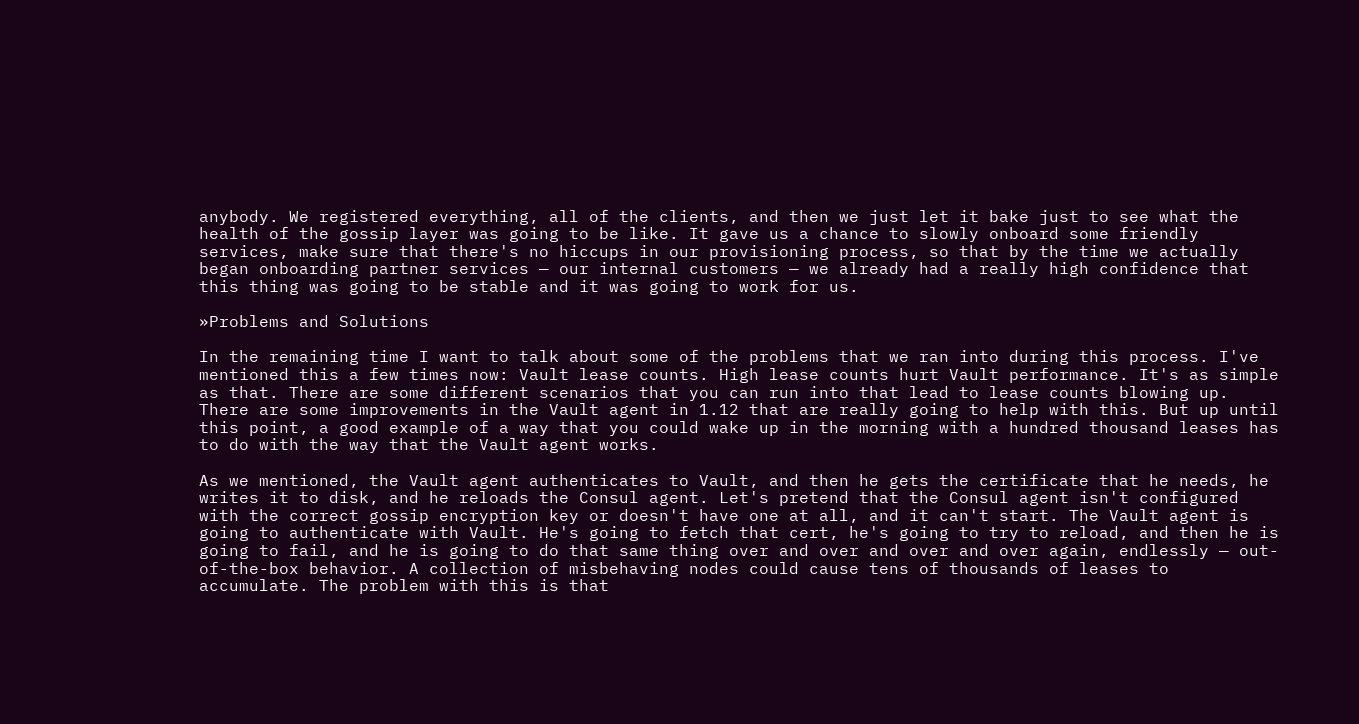anybody. We registered everything, all of the clients, and then we just let it bake just to see what the health of the gossip layer was going to be like. It gave us a chance to slowly onboard some friendly services, make sure that there's no hiccups in our provisioning process, so that by the time we actually began onboarding partner services — our internal customers — we already had a really high confidence that this thing was going to be stable and it was going to work for us.

»Problems and Solutions

In the remaining time I want to talk about some of the problems that we ran into during this process. I've mentioned this a few times now: Vault lease counts. High lease counts hurt Vault performance. It's as simple as that. There are some different scenarios that you can run into that lead to lease counts blowing up. There are some improvements in the Vault agent in 1.12 that are really going to help with this. But up until this point, a good example of a way that you could wake up in the morning with a hundred thousand leases has to do with the way that the Vault agent works.

As we mentioned, the Vault agent authenticates to Vault, and then he gets the certificate that he needs, he writes it to disk, and he reloads the Consul agent. Let's pretend that the Consul agent isn't configured with the correct gossip encryption key or doesn't have one at all, and it can't start. The Vault agent is going to authenticate with Vault. He's going to fetch that cert, he's going to try to reload, and then he is going to fail, and he is going to do that same thing over and over and over and over again, endlessly — out-of-the-box behavior. A collection of misbehaving nodes could cause tens of thousands of leases to accumulate. The problem with this is that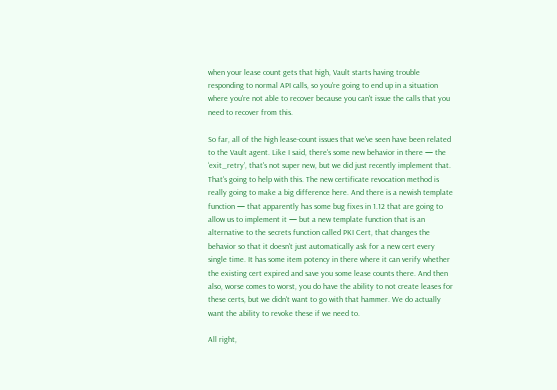when your lease count gets that high, Vault starts having trouble responding to normal API calls, so you're going to end up in a situation where you're not able to recover because you can't issue the calls that you need to recover from this.

So far, all of the high lease-count issues that we've seen have been related to the Vault agent. Like I said, there's some new behavior in there — the ‘exit_retry’, that's not super new, but we did just recently implement that. That's going to help with this. The new certificate revocation method is really going to make a big difference here. And there is a newish template function — that apparently has some bug fixes in 1.12 that are going to allow us to implement it — but a new template function that is an alternative to the secrets function called PKI Cert, that changes the behavior so that it doesn't just automatically ask for a new cert every single time. It has some item potency in there where it can verify whether the existing cert expired and save you some lease counts there. And then also, worse comes to worst, you do have the ability to not create leases for these certs, but we didn't want to go with that hammer. We do actually want the ability to revoke these if we need to.

All right,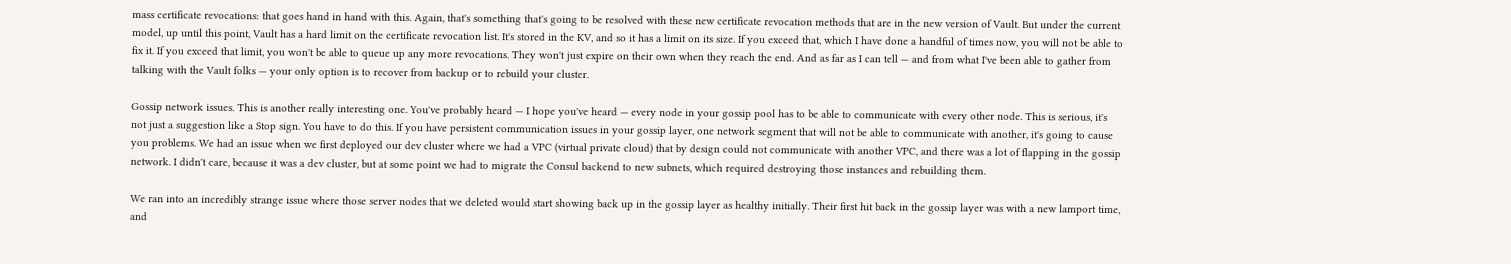mass certificate revocations: that goes hand in hand with this. Again, that's something that's going to be resolved with these new certificate revocation methods that are in the new version of Vault. But under the current model, up until this point, Vault has a hard limit on the certificate revocation list. It's stored in the KV, and so it has a limit on its size. If you exceed that, which I have done a handful of times now, you will not be able to fix it. If you exceed that limit, you won't be able to queue up any more revocations. They won't just expire on their own when they reach the end. And as far as I can tell — and from what I've been able to gather from talking with the Vault folks — your only option is to recover from backup or to rebuild your cluster.

Gossip network issues. This is another really interesting one. You've probably heard — I hope you've heard — every node in your gossip pool has to be able to communicate with every other node. This is serious, it's not just a suggestion like a Stop sign. You have to do this. If you have persistent communication issues in your gossip layer, one network segment that will not be able to communicate with another, it's going to cause you problems. We had an issue when we first deployed our dev cluster where we had a VPC (virtual private cloud) that by design could not communicate with another VPC, and there was a lot of flapping in the gossip network. I didn't care, because it was a dev cluster, but at some point we had to migrate the Consul backend to new subnets, which required destroying those instances and rebuilding them.

We ran into an incredibly strange issue where those server nodes that we deleted would start showing back up in the gossip layer as healthy initially. Their first hit back in the gossip layer was with a new lamport time, and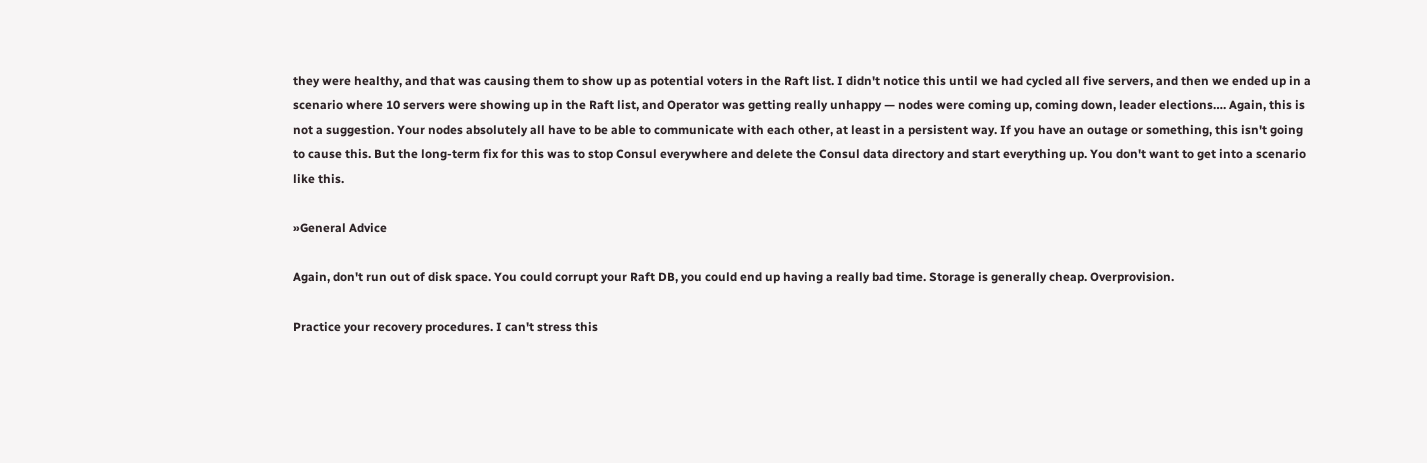they were healthy, and that was causing them to show up as potential voters in the Raft list. I didn't notice this until we had cycled all five servers, and then we ended up in a scenario where 10 servers were showing up in the Raft list, and Operator was getting really unhappy — nodes were coming up, coming down, leader elections…. Again, this is not a suggestion. Your nodes absolutely all have to be able to communicate with each other, at least in a persistent way. If you have an outage or something, this isn't going to cause this. But the long-term fix for this was to stop Consul everywhere and delete the Consul data directory and start everything up. You don't want to get into a scenario like this.

»General Advice

Again, don't run out of disk space. You could corrupt your Raft DB, you could end up having a really bad time. Storage is generally cheap. Overprovision.

Practice your recovery procedures. I can't stress this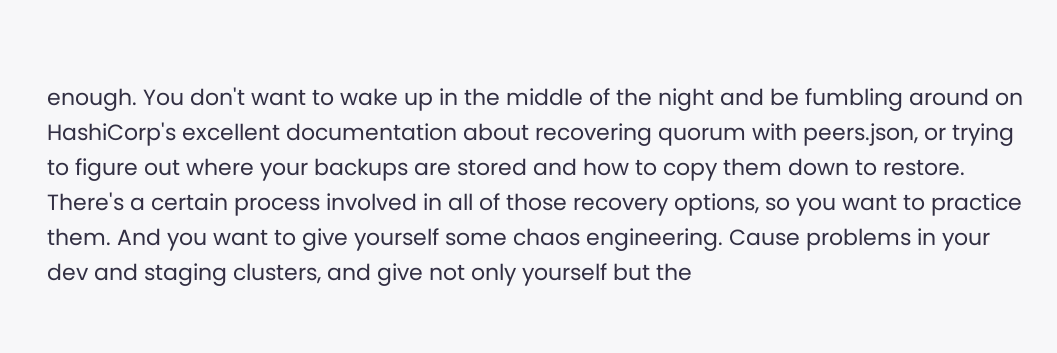enough. You don't want to wake up in the middle of the night and be fumbling around on HashiCorp's excellent documentation about recovering quorum with peers.json, or trying to figure out where your backups are stored and how to copy them down to restore. There's a certain process involved in all of those recovery options, so you want to practice them. And you want to give yourself some chaos engineering. Cause problems in your dev and staging clusters, and give not only yourself but the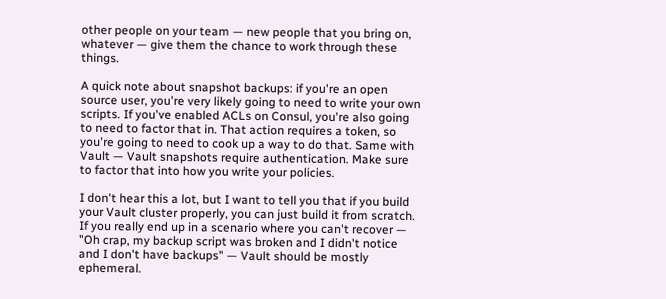other people on your team — new people that you bring on, whatever — give them the chance to work through these things.

A quick note about snapshot backups: if you're an open source user, you're very likely going to need to write your own scripts. If you've enabled ACLs on Consul, you're also going to need to factor that in. That action requires a token, so you're going to need to cook up a way to do that. Same with Vault — Vault snapshots require authentication. Make sure to factor that into how you write your policies.

I don't hear this a lot, but I want to tell you that if you build your Vault cluster properly, you can just build it from scratch. If you really end up in a scenario where you can't recover — "Oh crap, my backup script was broken and I didn't notice and I don't have backups" — Vault should be mostly ephemeral.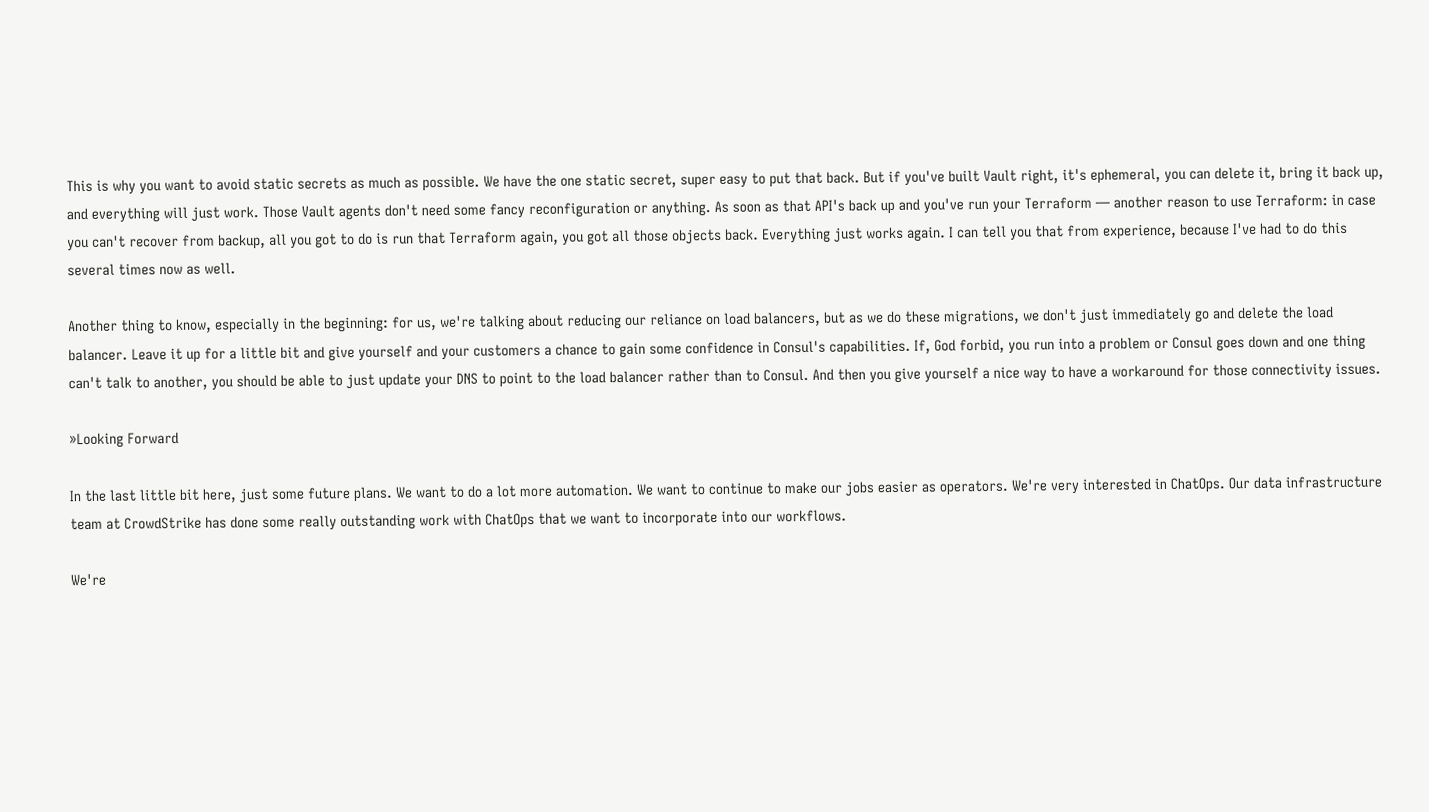This is why you want to avoid static secrets as much as possible. We have the one static secret, super easy to put that back. But if you've built Vault right, it's ephemeral, you can delete it, bring it back up, and everything will just work. Those Vault agents don't need some fancy reconfiguration or anything. As soon as that API's back up and you've run your Terraform — another reason to use Terraform: in case you can't recover from backup, all you got to do is run that Terraform again, you got all those objects back. Everything just works again. I can tell you that from experience, because I've had to do this several times now as well.

Another thing to know, especially in the beginning: for us, we're talking about reducing our reliance on load balancers, but as we do these migrations, we don't just immediately go and delete the load balancer. Leave it up for a little bit and give yourself and your customers a chance to gain some confidence in Consul's capabilities. If, God forbid, you run into a problem or Consul goes down and one thing can't talk to another, you should be able to just update your DNS to point to the load balancer rather than to Consul. And then you give yourself a nice way to have a workaround for those connectivity issues.

»Looking Forward

In the last little bit here, just some future plans. We want to do a lot more automation. We want to continue to make our jobs easier as operators. We're very interested in ChatOps. Our data infrastructure team at CrowdStrike has done some really outstanding work with ChatOps that we want to incorporate into our workflows.

We're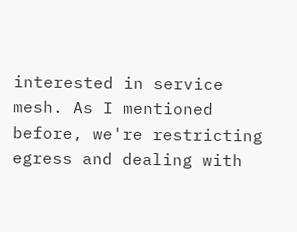interested in service mesh. As I mentioned before, we're restricting egress and dealing with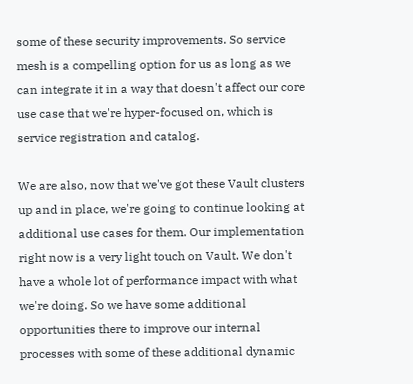some of these security improvements. So service mesh is a compelling option for us as long as we can integrate it in a way that doesn't affect our core use case that we're hyper-focused on, which is service registration and catalog.

We are also, now that we've got these Vault clusters up and in place, we're going to continue looking at additional use cases for them. Our implementation right now is a very light touch on Vault. We don't have a whole lot of performance impact with what we're doing. So we have some additional opportunities there to improve our internal processes with some of these additional dynamic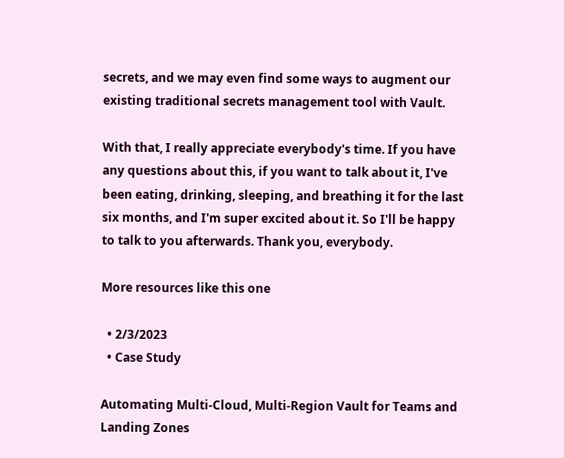secrets, and we may even find some ways to augment our existing traditional secrets management tool with Vault.

With that, I really appreciate everybody's time. If you have any questions about this, if you want to talk about it, I've been eating, drinking, sleeping, and breathing it for the last six months, and I'm super excited about it. So I'll be happy to talk to you afterwards. Thank you, everybody.

More resources like this one

  • 2/3/2023
  • Case Study

Automating Multi-Cloud, Multi-Region Vault for Teams and Landing Zones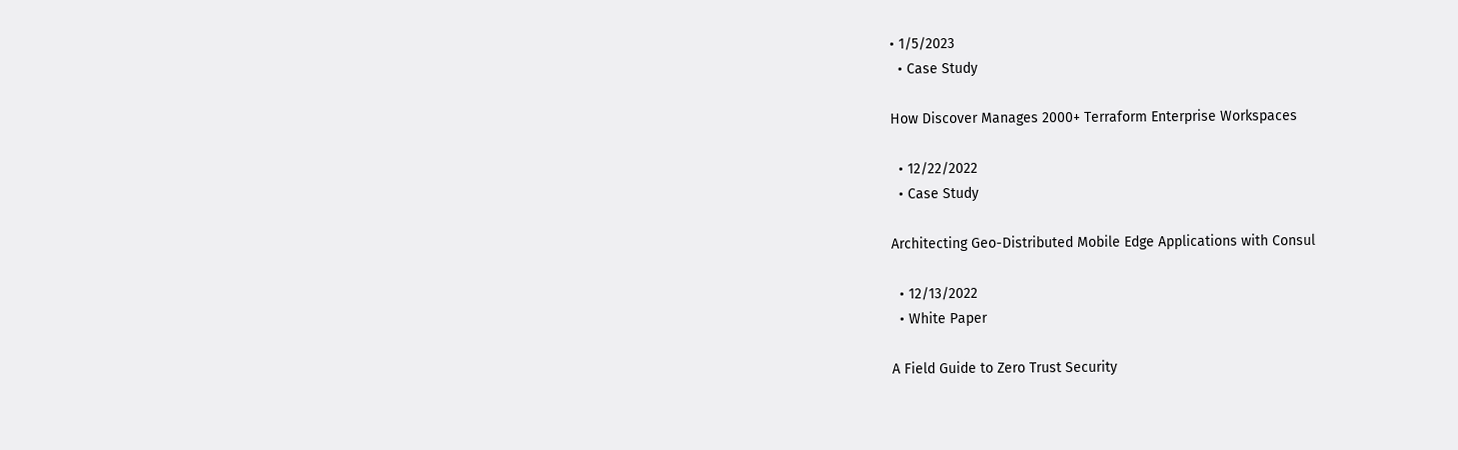• 1/5/2023
  • Case Study

How Discover Manages 2000+ Terraform Enterprise Workspaces

  • 12/22/2022
  • Case Study

Architecting Geo-Distributed Mobile Edge Applications with Consul

  • 12/13/2022
  • White Paper

A Field Guide to Zero Trust Security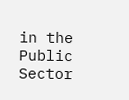in the Public Sector